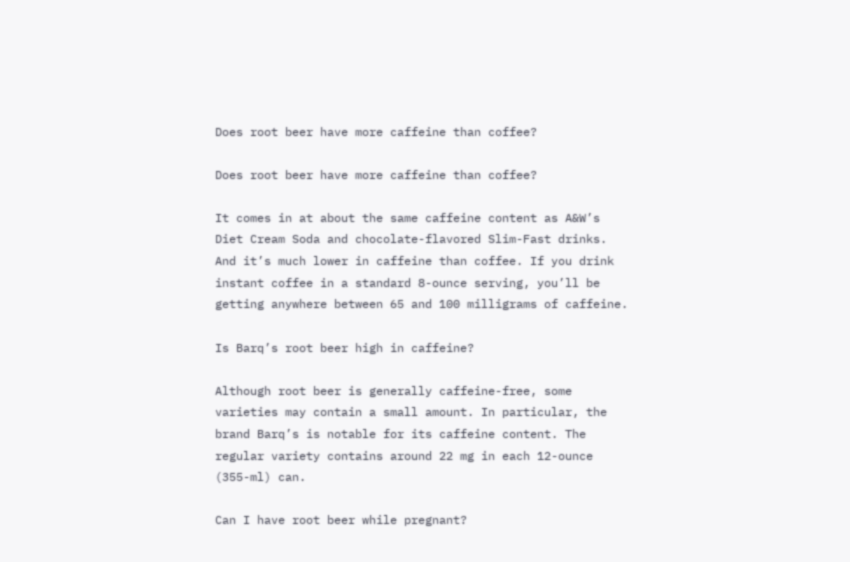Does root beer have more caffeine than coffee?

Does root beer have more caffeine than coffee?

It comes in at about the same caffeine content as A&W’s Diet Cream Soda and chocolate-flavored Slim-Fast drinks. And it’s much lower in caffeine than coffee. If you drink instant coffee in a standard 8-ounce serving, you’ll be getting anywhere between 65 and 100 milligrams of caffeine.

Is Barq’s root beer high in caffeine?

Although root beer is generally caffeine-free, some varieties may contain a small amount. In particular, the brand Barq’s is notable for its caffeine content. The regular variety contains around 22 mg in each 12-ounce (355-ml) can.

Can I have root beer while pregnant?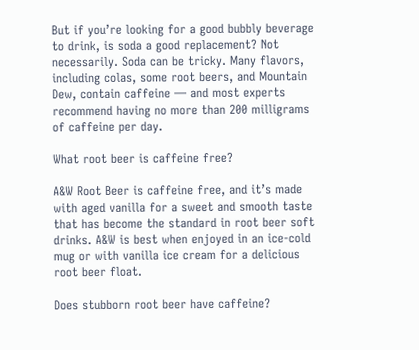But if you’re looking for a good bubbly beverage to drink, is soda a good replacement? Not necessarily. Soda can be tricky. Many flavors, including colas, some root beers, and Mountain Dew, contain caffeine — and most experts recommend having no more than 200 milligrams of caffeine per day.

What root beer is caffeine free?

A&W Root Beer is caffeine free, and it’s made with aged vanilla for a sweet and smooth taste that has become the standard in root beer soft drinks. A&W is best when enjoyed in an ice-cold mug or with vanilla ice cream for a delicious root beer float.

Does stubborn root beer have caffeine?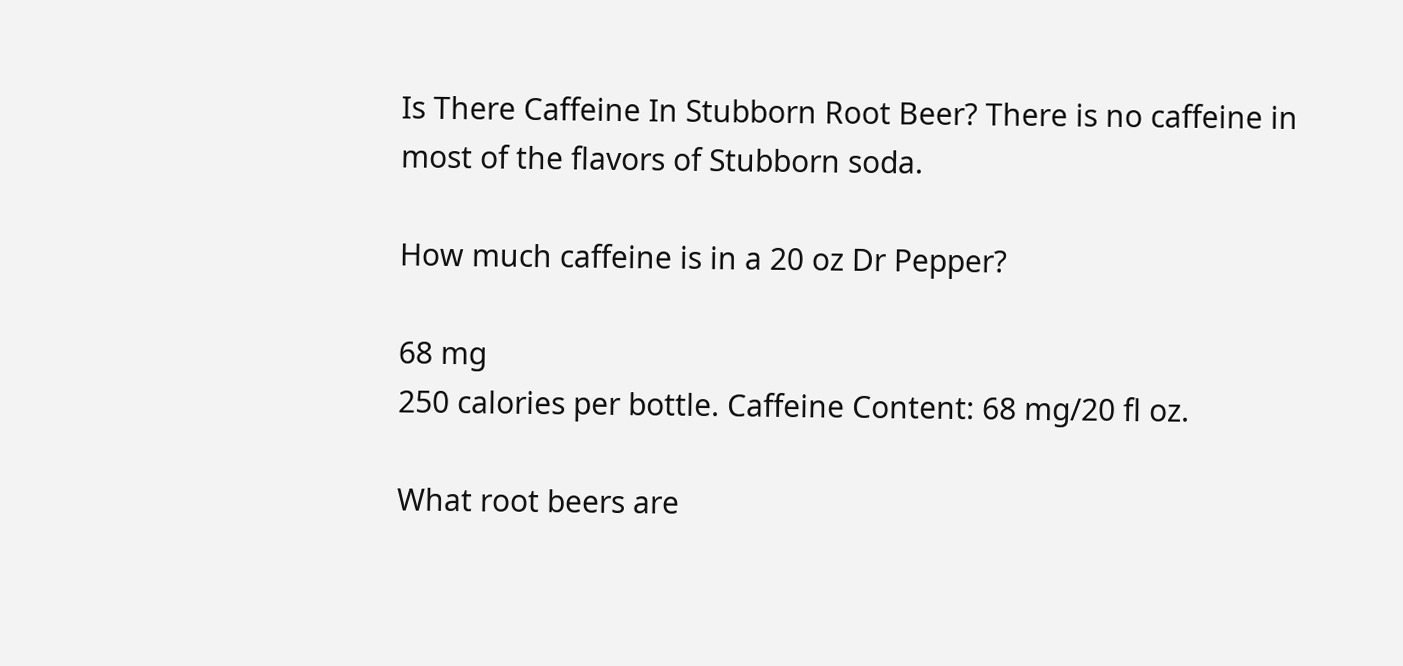Is There Caffeine In Stubborn Root Beer? There is no caffeine in most of the flavors of Stubborn soda.

How much caffeine is in a 20 oz Dr Pepper?

68 mg
250 calories per bottle. Caffeine Content: 68 mg/20 fl oz.

What root beers are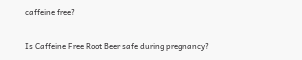caffeine free?

Is Caffeine Free Root Beer safe during pregnancy?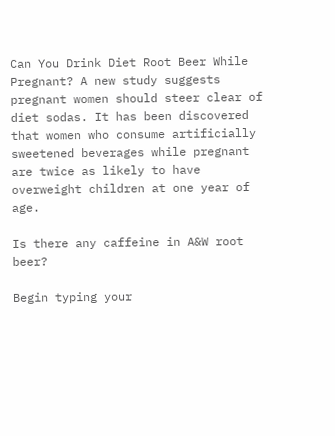Can You Drink Diet Root Beer While Pregnant? A new study suggests pregnant women should steer clear of diet sodas. It has been discovered that women who consume artificially sweetened beverages while pregnant are twice as likely to have overweight children at one year of age.

Is there any caffeine in A&W root beer?

Begin typing your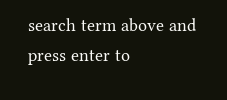search term above and press enter to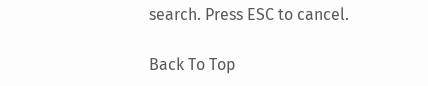search. Press ESC to cancel.

Back To Top